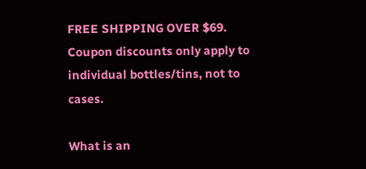FREE SHIPPING OVER $69. Coupon discounts only apply to individual bottles/tins, not to cases.

What is an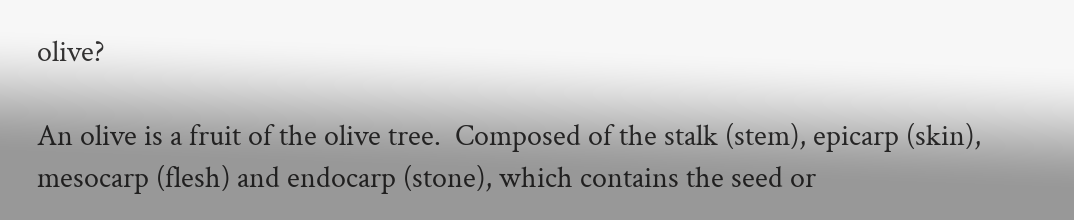olive?

An olive is a fruit of the olive tree.  Composed of the stalk (stem), epicarp (skin), mesocarp (flesh) and endocarp (stone), which contains the seed or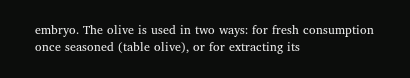embryo. The olive is used in two ways: for fresh consumption once seasoned (table olive), or for extracting its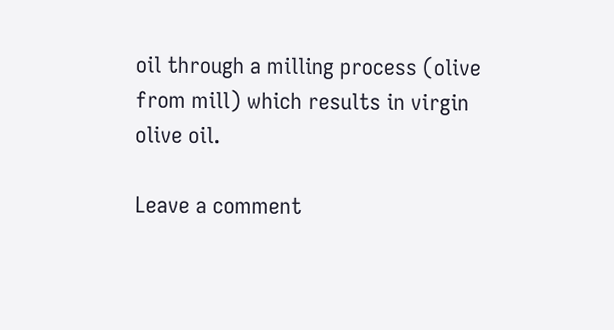oil through a milling process (olive from mill) which results in virgin olive oil.

Leave a comment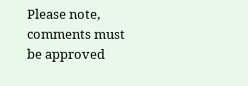Please note, comments must be approved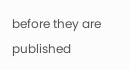before they are published